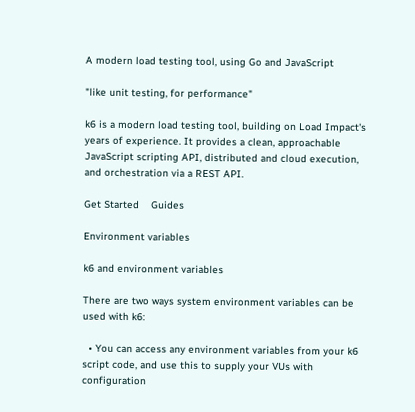A modern load testing tool, using Go and JavaScript

"like unit testing, for performance"

k6 is a modern load testing tool, building on Load Impact's years of experience. It provides a clean, approachable JavaScript scripting API, distributed and cloud execution, and orchestration via a REST API.

Get Started    Guides

Environment variables

k6 and environment variables

There are two ways system environment variables can be used with k6:

  • You can access any environment variables from your k6 script code, and use this to supply your VUs with configuration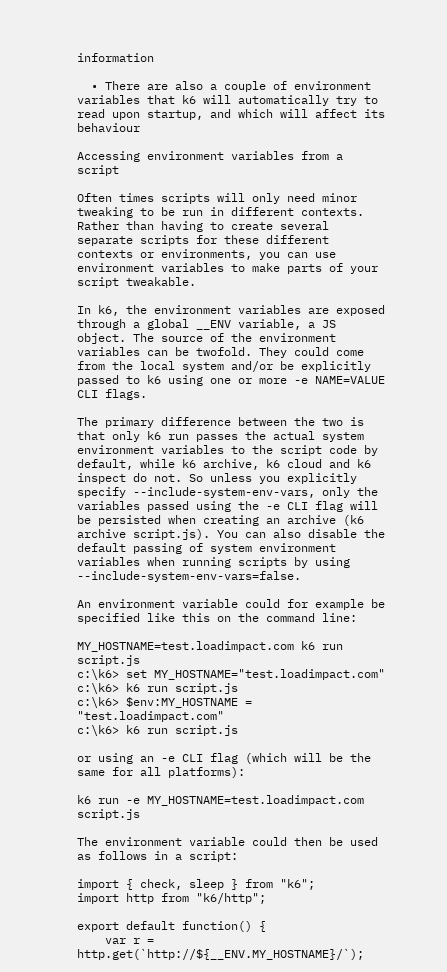information

  • There are also a couple of environment variables that k6 will automatically try to read upon startup, and which will affect its behaviour

Accessing environment variables from a script

Often times scripts will only need minor tweaking to be run in different contexts. Rather than having to create several separate scripts for these different contexts or environments, you can use environment variables to make parts of your script tweakable.

In k6, the environment variables are exposed through a global __ENV variable, a JS object. The source of the environment variables can be twofold. They could come from the local system and/or be explicitly passed to k6 using one or more -e NAME=VALUE CLI flags.

The primary difference between the two is that only k6 run passes the actual system environment variables to the script code by default, while k6 archive, k6 cloud and k6 inspect do not. So unless you explicitly specify --include-system-env-vars, only the variables passed using the -e CLI flag will be persisted when creating an archive (k6 archive script.js). You can also disable the default passing of system environment variables when running scripts by using --include-system-env-vars=false.

An environment variable could for example be specified like this on the command line:

MY_HOSTNAME=test.loadimpact.com k6 run script.js
c:\k6> set MY_HOSTNAME="test.loadimpact.com"
c:\k6> k6 run script.js
c:\k6> $env:MY_HOSTNAME = "test.loadimpact.com"
c:\k6> k6 run script.js

or using an -e CLI flag (which will be the same for all platforms):

k6 run -e MY_HOSTNAME=test.loadimpact.com script.js

The environment variable could then be used as follows in a script:

import { check, sleep } from "k6";
import http from "k6/http";

export default function() {
    var r = http.get(`http://${__ENV.MY_HOSTNAME}/`);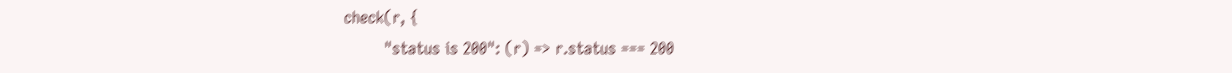check(r, {
        "status is 200": (r) => r.status === 200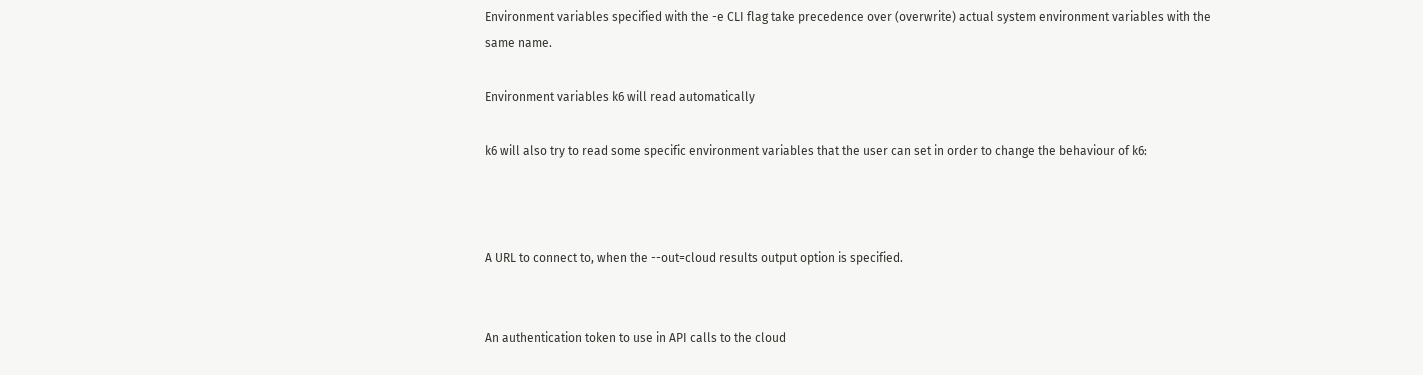Environment variables specified with the -e CLI flag take precedence over (overwrite) actual system environment variables with the same name.

Environment variables k6 will read automatically

k6 will also try to read some specific environment variables that the user can set in order to change the behaviour of k6:



A URL to connect to, when the --out=cloud results output option is specified.


An authentication token to use in API calls to the cloud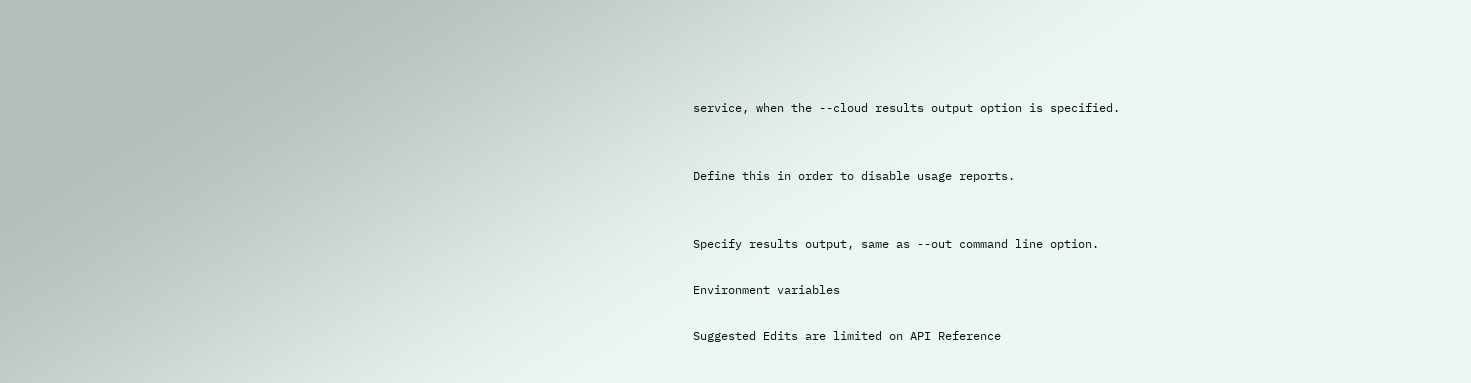service, when the --cloud results output option is specified.


Define this in order to disable usage reports.


Specify results output, same as --out command line option.

Environment variables

Suggested Edits are limited on API Reference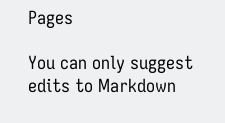Pages

You can only suggest edits to Markdown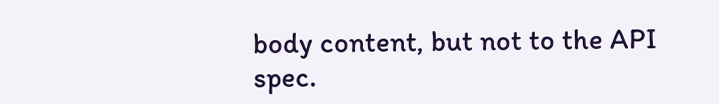body content, but not to the API spec.